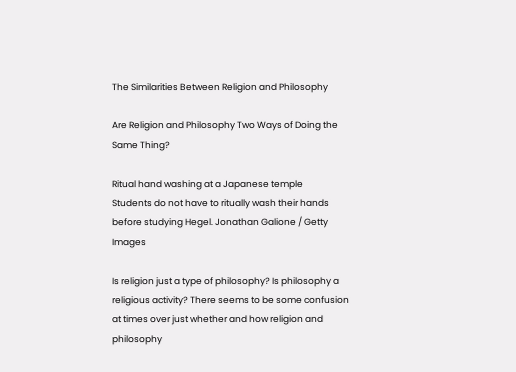The Similarities Between Religion and Philosophy

Are Religion and Philosophy Two Ways of Doing the Same Thing?

Ritual hand washing at a Japanese temple
Students do not have to ritually wash their hands before studying Hegel. Jonathan Galione / Getty Images

Is religion just a type of philosophy? Is philosophy a religious activity? There seems to be some confusion at times over just whether and how religion and philosophy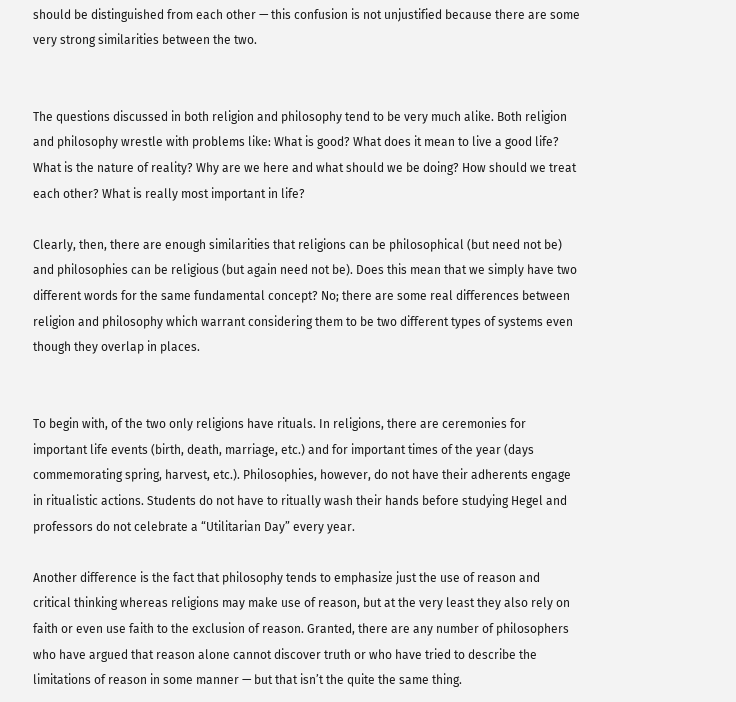should be distinguished from each other — this confusion is not unjustified because there are some very strong similarities between the two.


The questions discussed in both religion and philosophy tend to be very much alike. Both religion and philosophy wrestle with problems like: What is good? What does it mean to live a good life? What is the nature of reality? Why are we here and what should we be doing? How should we treat each other? What is really most important in life?

Clearly, then, there are enough similarities that religions can be philosophical (but need not be) and philosophies can be religious (but again need not be). Does this mean that we simply have two different words for the same fundamental concept? No; there are some real differences between religion and philosophy which warrant considering them to be two different types of systems even though they overlap in places.


To begin with, of the two only religions have rituals. In religions, there are ceremonies for important life events (birth, death, marriage, etc.) and for important times of the year (days commemorating spring, harvest, etc.). Philosophies, however, do not have their adherents engage in ritualistic actions. Students do not have to ritually wash their hands before studying Hegel and professors do not celebrate a “Utilitarian Day” every year.

Another difference is the fact that philosophy tends to emphasize just the use of reason and critical thinking whereas religions may make use of reason, but at the very least they also rely on faith or even use faith to the exclusion of reason. Granted, there are any number of philosophers who have argued that reason alone cannot discover truth or who have tried to describe the limitations of reason in some manner — but that isn’t the quite the same thing.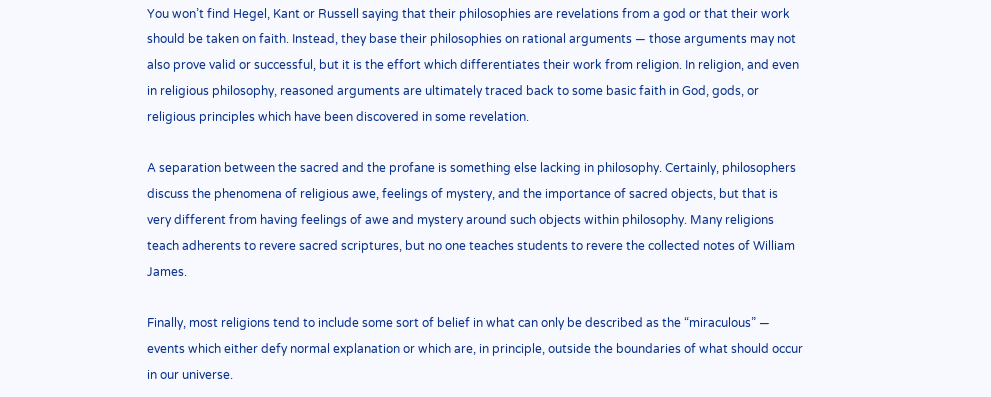You won’t find Hegel, Kant or Russell saying that their philosophies are revelations from a god or that their work should be taken on faith. Instead, they base their philosophies on rational arguments — those arguments may not also prove valid or successful, but it is the effort which differentiates their work from religion. In religion, and even in religious philosophy, reasoned arguments are ultimately traced back to some basic faith in God, gods, or religious principles which have been discovered in some revelation.

A separation between the sacred and the profane is something else lacking in philosophy. Certainly, philosophers discuss the phenomena of religious awe, feelings of mystery, and the importance of sacred objects, but that is very different from having feelings of awe and mystery around such objects within philosophy. Many religions teach adherents to revere sacred scriptures, but no one teaches students to revere the collected notes of William James.

Finally, most religions tend to include some sort of belief in what can only be described as the “miraculous” — events which either defy normal explanation or which are, in principle, outside the boundaries of what should occur in our universe.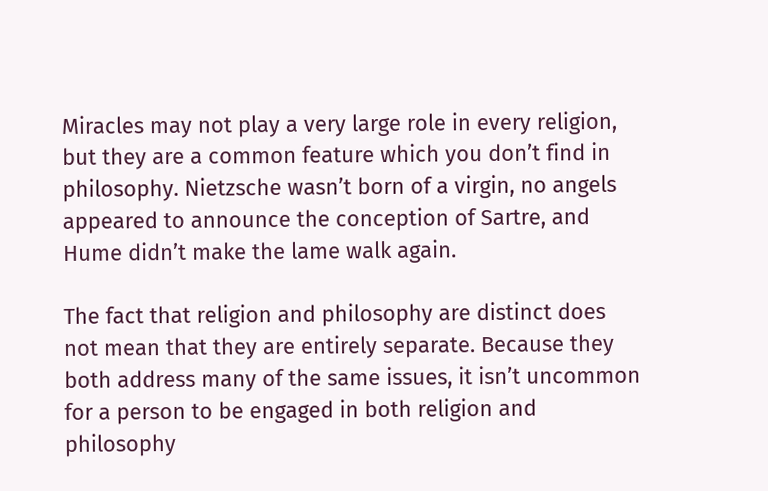Miracles may not play a very large role in every religion, but they are a common feature which you don’t find in philosophy. Nietzsche wasn’t born of a virgin, no angels appeared to announce the conception of Sartre, and Hume didn’t make the lame walk again.

The fact that religion and philosophy are distinct does not mean that they are entirely separate. Because they both address many of the same issues, it isn’t uncommon for a person to be engaged in both religion and philosophy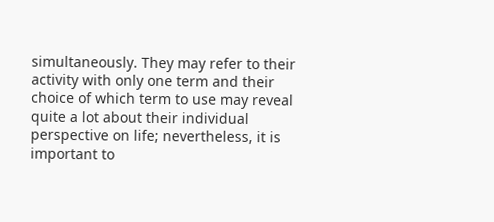simultaneously. They may refer to their activity with only one term and their choice of which term to use may reveal quite a lot about their individual perspective on life; nevertheless, it is important to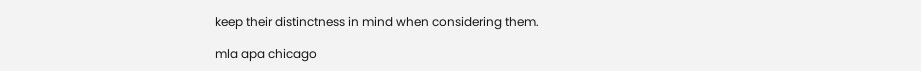keep their distinctness in mind when considering them.

mla apa chicago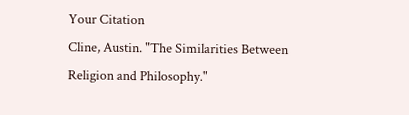Your Citation
Cline, Austin. "The Similarities Between Religion and Philosophy."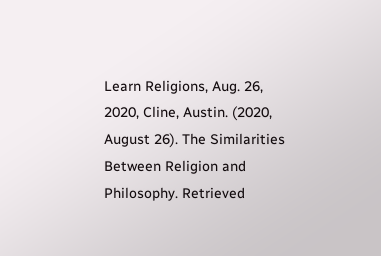Learn Religions, Aug. 26, 2020, Cline, Austin. (2020, August 26). The Similarities Between Religion and Philosophy. Retrieved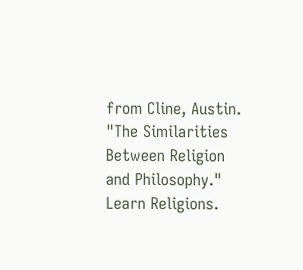from Cline, Austin. "The Similarities Between Religion and Philosophy." Learn Religions.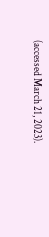(accessed March 21, 2023).